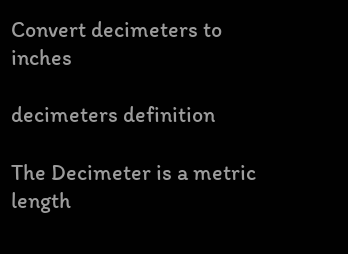Convert decimeters to inches

decimeters definition

The Decimeter is a metric length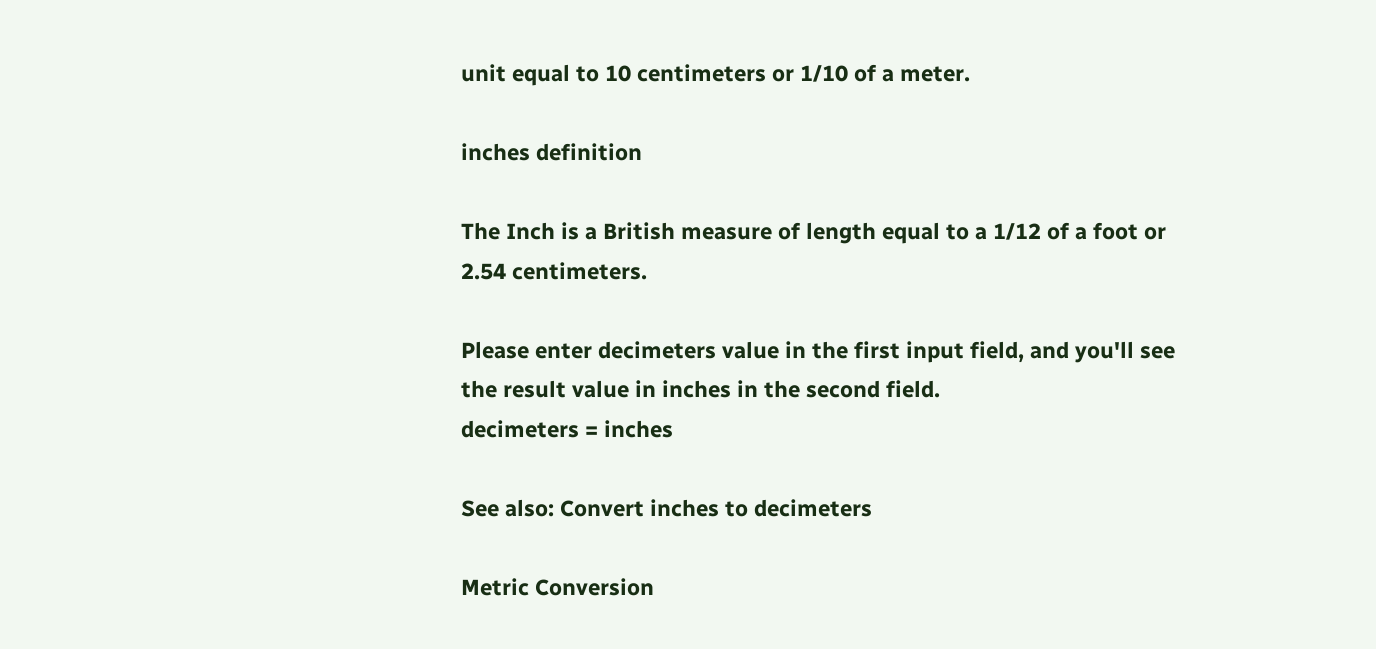unit equal to 10 centimeters or 1/10 of a meter.

inches definition

The Inch is a British measure of length equal to a 1/12 of a foot or 2.54 centimeters.

Please enter decimeters value in the first input field, and you'll see the result value in inches in the second field.
decimeters = inches

See also: Convert inches to decimeters

Metric Conversion